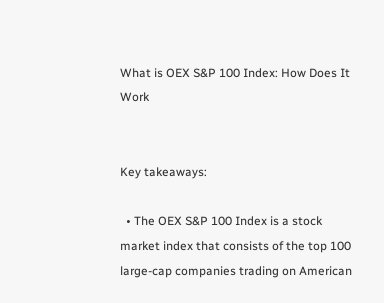What is OEX S&P 100 Index: How Does It Work


Key takeaways:

  • The OEX S&P 100 Index is a stock market index that consists of the top 100 large-cap companies trading on American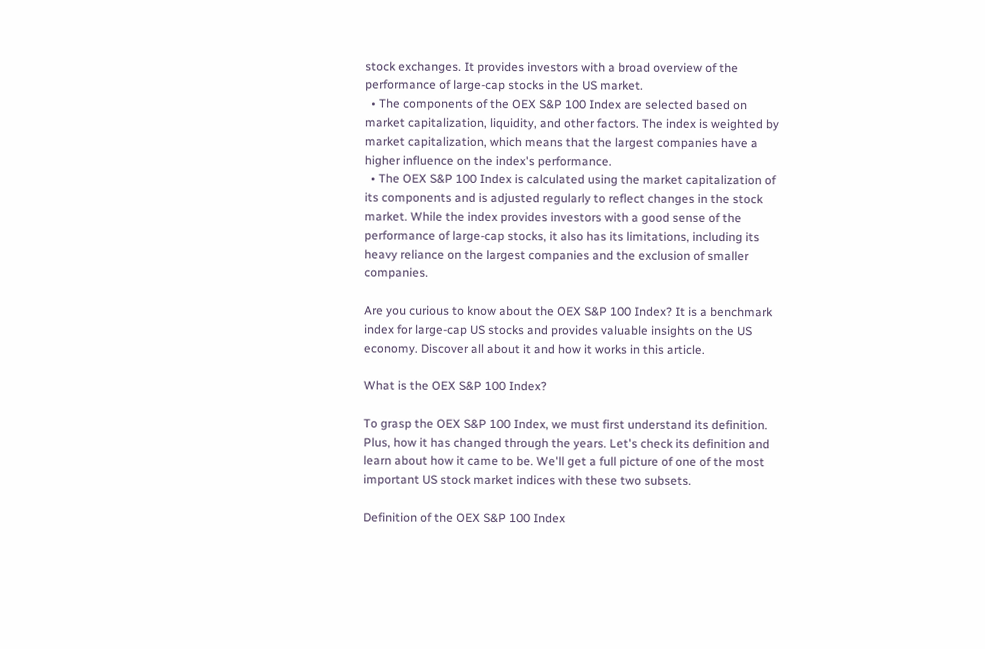stock exchanges. It provides investors with a broad overview of the performance of large-cap stocks in the US market.
  • The components of the OEX S&P 100 Index are selected based on market capitalization, liquidity, and other factors. The index is weighted by market capitalization, which means that the largest companies have a higher influence on the index's performance.
  • The OEX S&P 100 Index is calculated using the market capitalization of its components and is adjusted regularly to reflect changes in the stock market. While the index provides investors with a good sense of the performance of large-cap stocks, it also has its limitations, including its heavy reliance on the largest companies and the exclusion of smaller companies.

Are you curious to know about the OEX S&P 100 Index? It is a benchmark index for large-cap US stocks and provides valuable insights on the US economy. Discover all about it and how it works in this article.

What is the OEX S&P 100 Index?

To grasp the OEX S&P 100 Index, we must first understand its definition. Plus, how it has changed through the years. Let's check its definition and learn about how it came to be. We'll get a full picture of one of the most important US stock market indices with these two subsets.

Definition of the OEX S&P 100 Index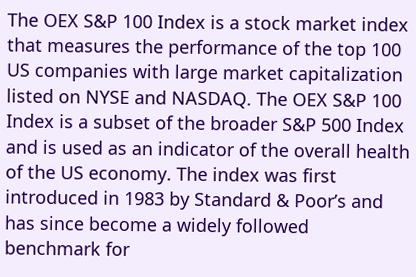The OEX S&P 100 Index is a stock market index that measures the performance of the top 100 US companies with large market capitalization listed on NYSE and NASDAQ. The OEX S&P 100 Index is a subset of the broader S&P 500 Index and is used as an indicator of the overall health of the US economy. The index was first introduced in 1983 by Standard & Poor’s and has since become a widely followed benchmark for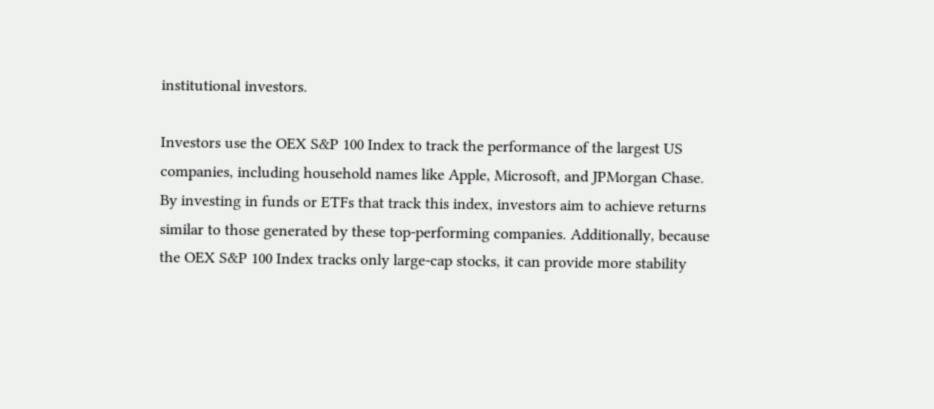institutional investors.

Investors use the OEX S&P 100 Index to track the performance of the largest US companies, including household names like Apple, Microsoft, and JPMorgan Chase. By investing in funds or ETFs that track this index, investors aim to achieve returns similar to those generated by these top-performing companies. Additionally, because the OEX S&P 100 Index tracks only large-cap stocks, it can provide more stability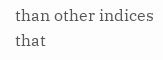than other indices that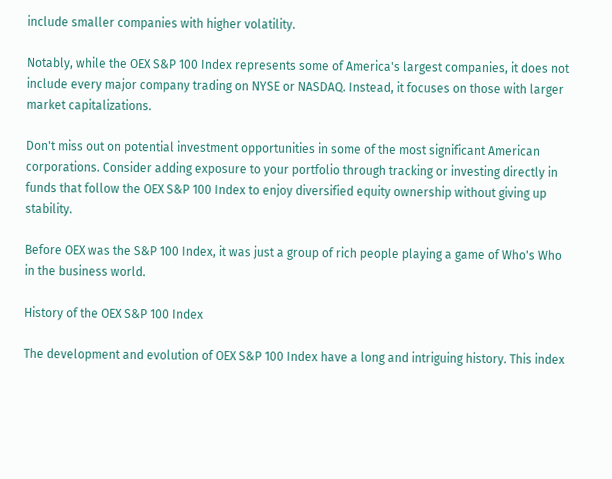include smaller companies with higher volatility.

Notably, while the OEX S&P 100 Index represents some of America's largest companies, it does not include every major company trading on NYSE or NASDAQ. Instead, it focuses on those with larger market capitalizations.

Don't miss out on potential investment opportunities in some of the most significant American corporations. Consider adding exposure to your portfolio through tracking or investing directly in funds that follow the OEX S&P 100 Index to enjoy diversified equity ownership without giving up stability.

Before OEX was the S&P 100 Index, it was just a group of rich people playing a game of Who's Who in the business world.

History of the OEX S&P 100 Index

The development and evolution of OEX S&P 100 Index have a long and intriguing history. This index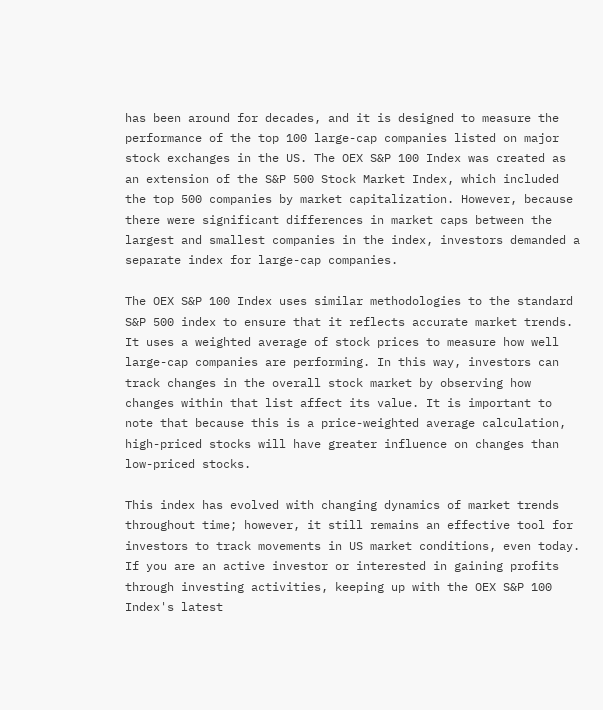has been around for decades, and it is designed to measure the performance of the top 100 large-cap companies listed on major stock exchanges in the US. The OEX S&P 100 Index was created as an extension of the S&P 500 Stock Market Index, which included the top 500 companies by market capitalization. However, because there were significant differences in market caps between the largest and smallest companies in the index, investors demanded a separate index for large-cap companies.

The OEX S&P 100 Index uses similar methodologies to the standard S&P 500 index to ensure that it reflects accurate market trends. It uses a weighted average of stock prices to measure how well large-cap companies are performing. In this way, investors can track changes in the overall stock market by observing how changes within that list affect its value. It is important to note that because this is a price-weighted average calculation, high-priced stocks will have greater influence on changes than low-priced stocks.

This index has evolved with changing dynamics of market trends throughout time; however, it still remains an effective tool for investors to track movements in US market conditions, even today. If you are an active investor or interested in gaining profits through investing activities, keeping up with the OEX S&P 100 Index's latest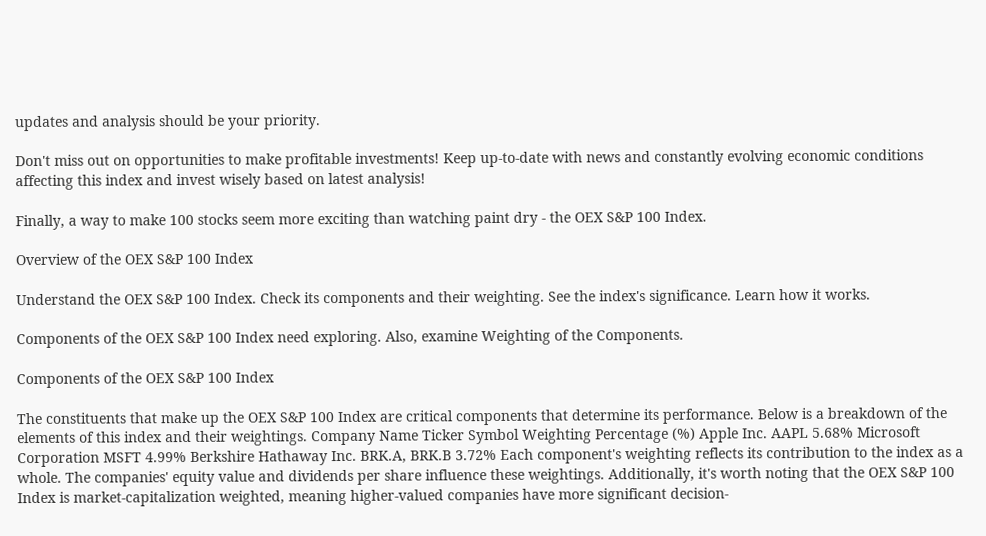updates and analysis should be your priority.

Don't miss out on opportunities to make profitable investments! Keep up-to-date with news and constantly evolving economic conditions affecting this index and invest wisely based on latest analysis!

Finally, a way to make 100 stocks seem more exciting than watching paint dry - the OEX S&P 100 Index.

Overview of the OEX S&P 100 Index

Understand the OEX S&P 100 Index. Check its components and their weighting. See the index's significance. Learn how it works.

Components of the OEX S&P 100 Index need exploring. Also, examine Weighting of the Components.

Components of the OEX S&P 100 Index

The constituents that make up the OEX S&P 100 Index are critical components that determine its performance. Below is a breakdown of the elements of this index and their weightings. Company Name Ticker Symbol Weighting Percentage (%) Apple Inc. AAPL 5.68% Microsoft Corporation MSFT 4.99% Berkshire Hathaway Inc. BRK.A, BRK.B 3.72% Each component's weighting reflects its contribution to the index as a whole. The companies' equity value and dividends per share influence these weightings. Additionally, it's worth noting that the OEX S&P 100 Index is market-capitalization weighted, meaning higher-valued companies have more significant decision-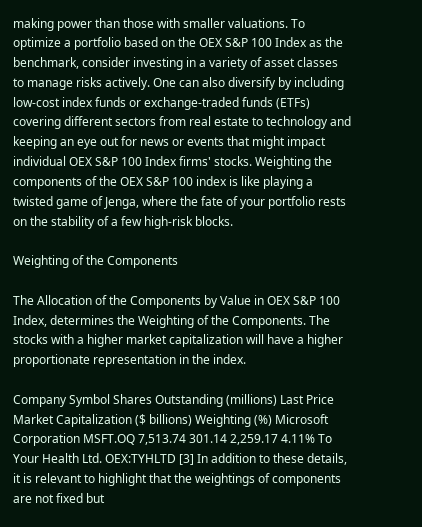making power than those with smaller valuations. To optimize a portfolio based on the OEX S&P 100 Index as the benchmark, consider investing in a variety of asset classes to manage risks actively. One can also diversify by including low-cost index funds or exchange-traded funds (ETFs) covering different sectors from real estate to technology and keeping an eye out for news or events that might impact individual OEX S&P 100 Index firms' stocks. Weighting the components of the OEX S&P 100 index is like playing a twisted game of Jenga, where the fate of your portfolio rests on the stability of a few high-risk blocks.

Weighting of the Components

The Allocation of the Components by Value in OEX S&P 100 Index, determines the Weighting of the Components. The stocks with a higher market capitalization will have a higher proportionate representation in the index.

Company Symbol Shares Outstanding (millions) Last Price Market Capitalization ($ billions) Weighting (%) Microsoft Corporation MSFT.OQ 7,513.74 301.14 2,259.17 4.11% To Your Health Ltd. OEX:TYHLTD [3] In addition to these details, it is relevant to highlight that the weightings of components are not fixed but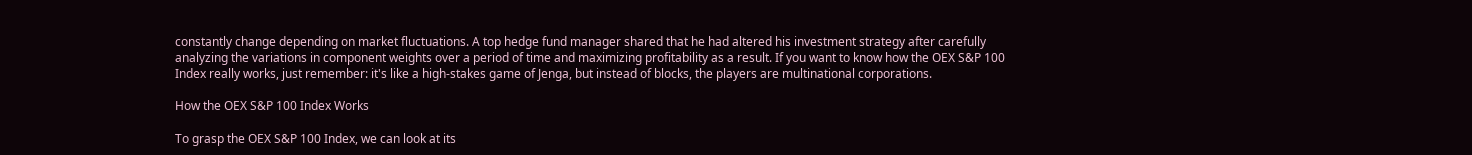constantly change depending on market fluctuations. A top hedge fund manager shared that he had altered his investment strategy after carefully analyzing the variations in component weights over a period of time and maximizing profitability as a result. If you want to know how the OEX S&P 100 Index really works, just remember: it's like a high-stakes game of Jenga, but instead of blocks, the players are multinational corporations.

How the OEX S&P 100 Index Works

To grasp the OEX S&P 100 Index, we can look at its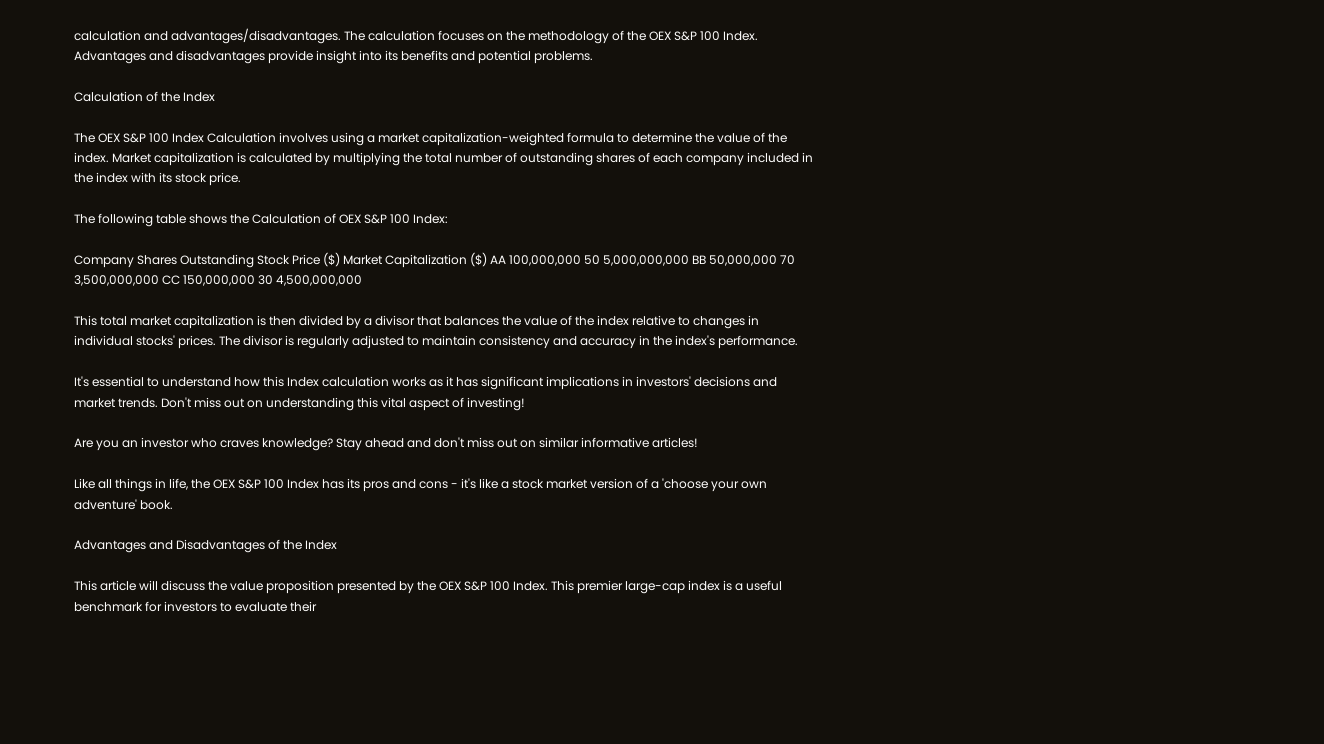calculation and advantages/disadvantages. The calculation focuses on the methodology of the OEX S&P 100 Index. Advantages and disadvantages provide insight into its benefits and potential problems.

Calculation of the Index

The OEX S&P 100 Index Calculation involves using a market capitalization-weighted formula to determine the value of the index. Market capitalization is calculated by multiplying the total number of outstanding shares of each company included in the index with its stock price.

The following table shows the Calculation of OEX S&P 100 Index:

Company Shares Outstanding Stock Price ($) Market Capitalization ($) AA 100,000,000 50 5,000,000,000 BB 50,000,000 70 3,500,000,000 CC 150,000,000 30 4,500,000,000

This total market capitalization is then divided by a divisor that balances the value of the index relative to changes in individual stocks' prices. The divisor is regularly adjusted to maintain consistency and accuracy in the index's performance.

It's essential to understand how this Index calculation works as it has significant implications in investors' decisions and market trends. Don't miss out on understanding this vital aspect of investing!

Are you an investor who craves knowledge? Stay ahead and don't miss out on similar informative articles!

Like all things in life, the OEX S&P 100 Index has its pros and cons - it's like a stock market version of a 'choose your own adventure' book.

Advantages and Disadvantages of the Index

This article will discuss the value proposition presented by the OEX S&P 100 Index. This premier large-cap index is a useful benchmark for investors to evaluate their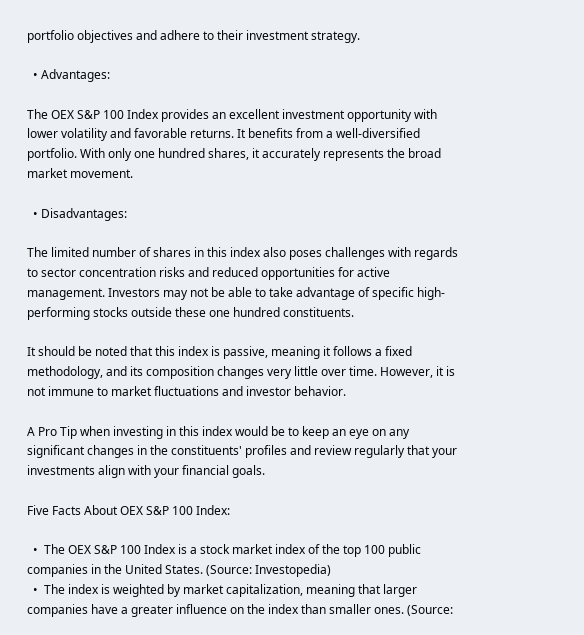portfolio objectives and adhere to their investment strategy.

  • Advantages:

The OEX S&P 100 Index provides an excellent investment opportunity with lower volatility and favorable returns. It benefits from a well-diversified portfolio. With only one hundred shares, it accurately represents the broad market movement.

  • Disadvantages:

The limited number of shares in this index also poses challenges with regards to sector concentration risks and reduced opportunities for active management. Investors may not be able to take advantage of specific high-performing stocks outside these one hundred constituents.

It should be noted that this index is passive, meaning it follows a fixed methodology, and its composition changes very little over time. However, it is not immune to market fluctuations and investor behavior.

A Pro Tip when investing in this index would be to keep an eye on any significant changes in the constituents' profiles and review regularly that your investments align with your financial goals.

Five Facts About OEX S&P 100 Index:

  •  The OEX S&P 100 Index is a stock market index of the top 100 public companies in the United States. (Source: Investopedia)
  •  The index is weighted by market capitalization, meaning that larger companies have a greater influence on the index than smaller ones. (Source: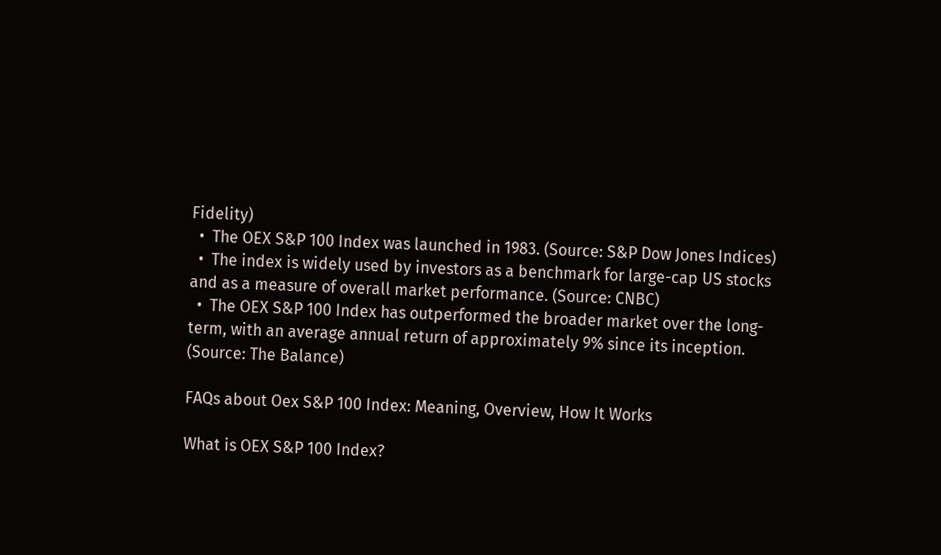Fidelity)
  •  The OEX S&P 100 Index was launched in 1983. (Source: S&P Dow Jones Indices)
  •  The index is widely used by investors as a benchmark for large-cap US stocks and as a measure of overall market performance. (Source: CNBC)
  •  The OEX S&P 100 Index has outperformed the broader market over the long-term, with an average annual return of approximately 9% since its inception. (Source: The Balance)

FAQs about Oex S&P 100 Index: Meaning, Overview, How It Works

What is OEX S&P 100 Index?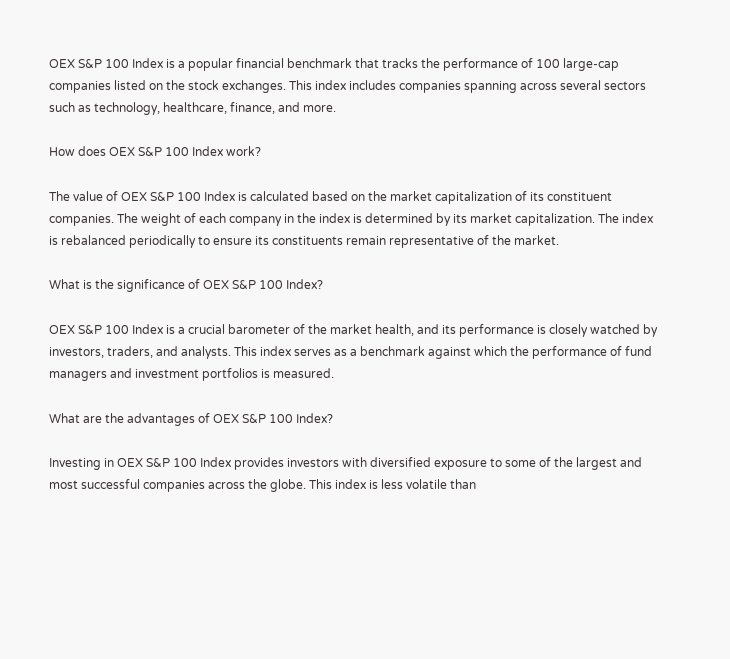OEX S&P 100 Index is a popular financial benchmark that tracks the performance of 100 large-cap companies listed on the stock exchanges. This index includes companies spanning across several sectors such as technology, healthcare, finance, and more.

How does OEX S&P 100 Index work?

The value of OEX S&P 100 Index is calculated based on the market capitalization of its constituent companies. The weight of each company in the index is determined by its market capitalization. The index is rebalanced periodically to ensure its constituents remain representative of the market.

What is the significance of OEX S&P 100 Index?

OEX S&P 100 Index is a crucial barometer of the market health, and its performance is closely watched by investors, traders, and analysts. This index serves as a benchmark against which the performance of fund managers and investment portfolios is measured.

What are the advantages of OEX S&P 100 Index?

Investing in OEX S&P 100 Index provides investors with diversified exposure to some of the largest and most successful companies across the globe. This index is less volatile than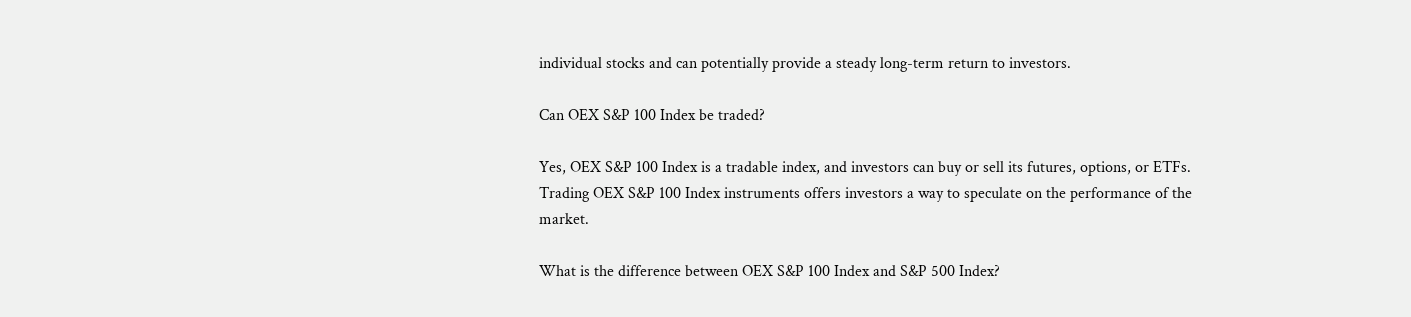individual stocks and can potentially provide a steady long-term return to investors.

Can OEX S&P 100 Index be traded?

Yes, OEX S&P 100 Index is a tradable index, and investors can buy or sell its futures, options, or ETFs. Trading OEX S&P 100 Index instruments offers investors a way to speculate on the performance of the market.

What is the difference between OEX S&P 100 Index and S&P 500 Index?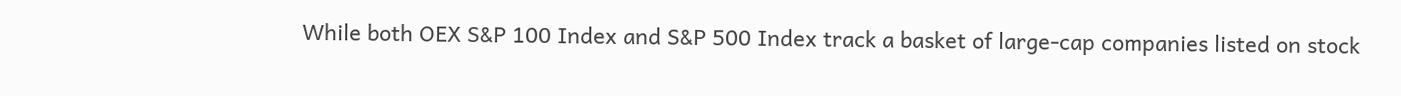While both OEX S&P 100 Index and S&P 500 Index track a basket of large-cap companies listed on stock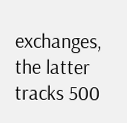exchanges, the latter tracks 500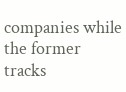companies while the former tracks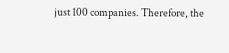just 100 companies. Therefore, the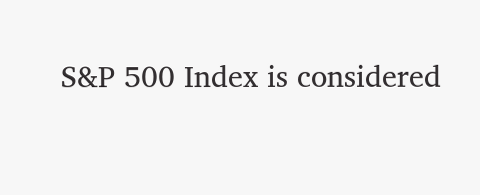S&P 500 Index is considered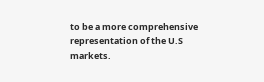to be a more comprehensive representation of the U.S markets.